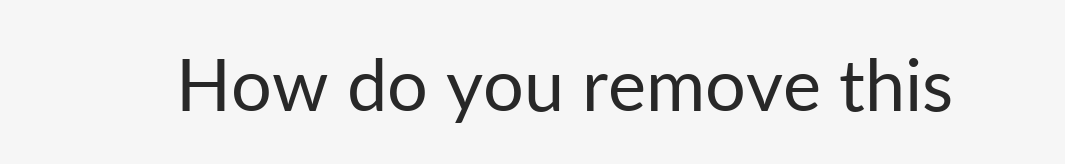How do you remove this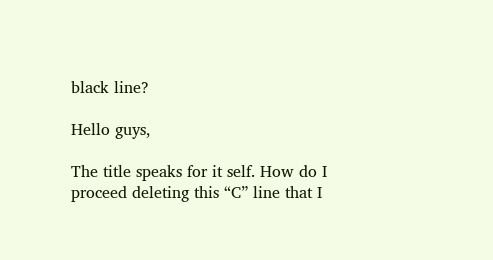black line?

Hello guys,

The title speaks for it self. How do I proceed deleting this “C” line that I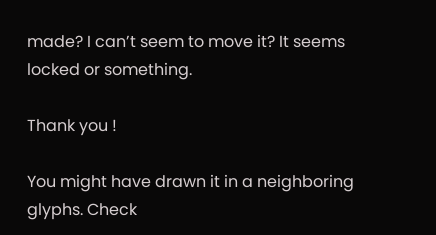made? I can’t seem to move it? It seems locked or something.

Thank you !

You might have drawn it in a neighboring glyphs. Check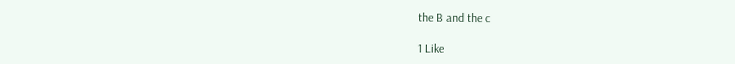the B and the c

1 Like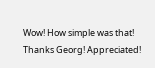Wow! How simple was that! Thanks Georg! Appreciated!